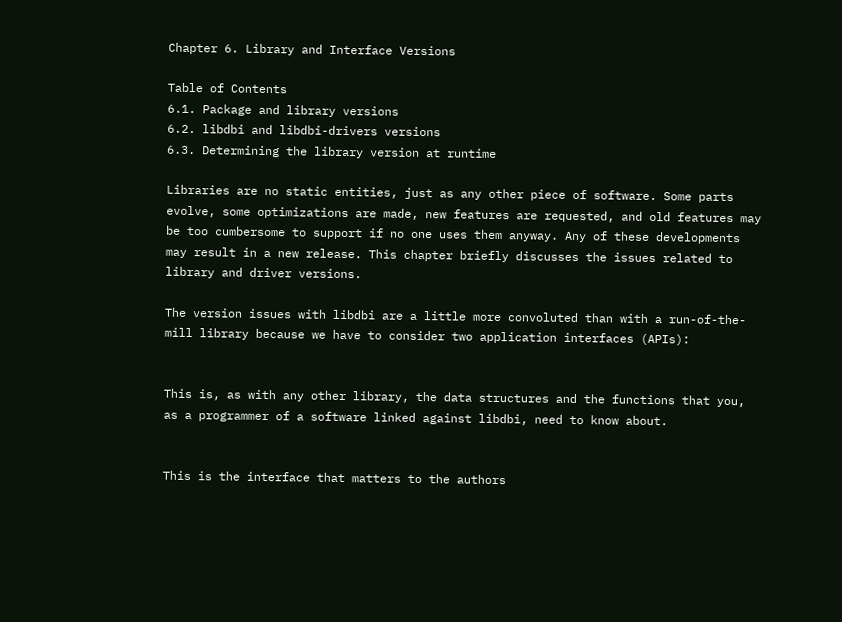Chapter 6. Library and Interface Versions

Table of Contents
6.1. Package and library versions
6.2. libdbi and libdbi-drivers versions
6.3. Determining the library version at runtime

Libraries are no static entities, just as any other piece of software. Some parts evolve, some optimizations are made, new features are requested, and old features may be too cumbersome to support if no one uses them anyway. Any of these developments may result in a new release. This chapter briefly discusses the issues related to library and driver versions.

The version issues with libdbi are a little more convoluted than with a run-of-the-mill library because we have to consider two application interfaces (APIs):


This is, as with any other library, the data structures and the functions that you, as a programmer of a software linked against libdbi, need to know about.


This is the interface that matters to the authors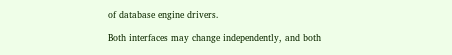of database engine drivers.

Both interfaces may change independently, and both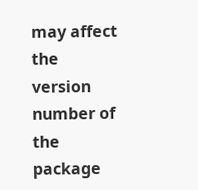may affect the version number of the package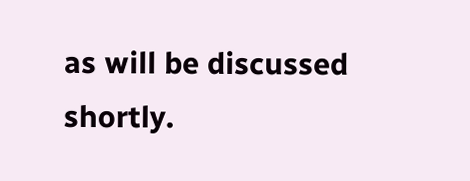as will be discussed shortly.